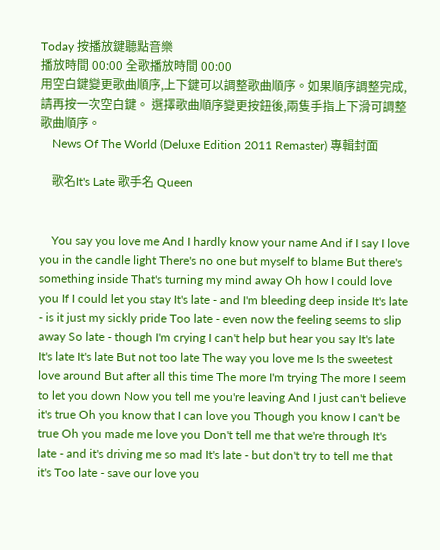Today 按播放鍵聽點音樂
播放時間 00:00 全歌播放時間 00:00
用空白鍵變更歌曲順序,上下鍵可以調整歌曲順序。如果順序調整完成,請再按一次空白鍵。 選擇歌曲順序變更按鈕後,兩隻手指上下滑可調整歌曲順序。
    News Of The World (Deluxe Edition 2011 Remaster) 專輯封面

    歌名It's Late 歌手名 Queen


    You say you love me And I hardly know your name And if I say I love you in the candle light There's no one but myself to blame But there's something inside That's turning my mind away Oh how I could love you If I could let you stay It's late - and I'm bleeding deep inside It's late - is it just my sickly pride Too late - even now the feeling seems to slip away So late - though I'm crying I can't help but hear you say It's late It's late It's late But not too late The way you love me Is the sweetest love around But after all this time The more I'm trying The more I seem to let you down Now you tell me you're leaving And I just can't believe it's true Oh you know that I can love you Though you know I can't be true Oh you made me love you Don't tell me that we're through It's late - and it's driving me so mad It's late - but don't try to tell me that it's Too late - save our love you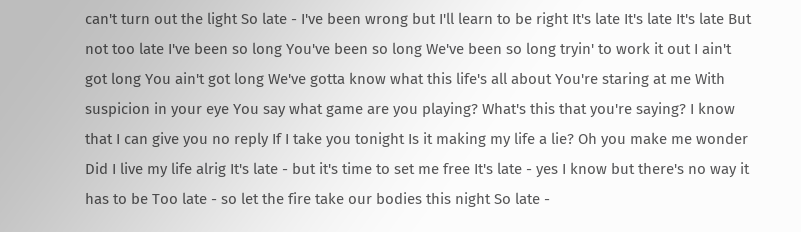can't turn out the light So late - I've been wrong but I'll learn to be right It's late It's late It's late But not too late I've been so long You've been so long We've been so long tryin' to work it out I ain't got long You ain't got long We've gotta know what this life's all about You're staring at me With suspicion in your eye You say what game are you playing? What's this that you're saying? I know that I can give you no reply If I take you tonight Is it making my life a lie? Oh you make me wonder Did I live my life alrig It's late - but it's time to set me free It's late - yes I know but there's no way it has to be Too late - so let the fire take our bodies this night So late -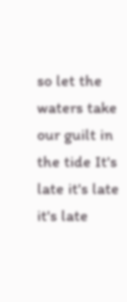so let the waters take our guilt in the tide It's late it's late it's late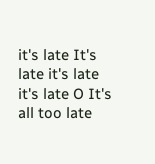it's late It's late it's late it's late O It's all too late